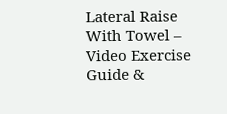Lateral Raise With Towel – Video Exercise Guide &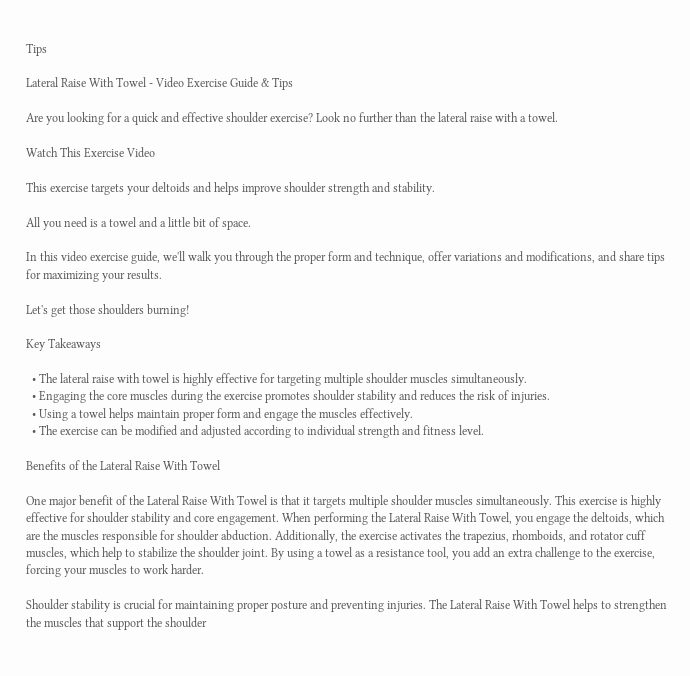Tips

Lateral Raise With Towel - Video Exercise Guide & Tips

Are you looking for a quick and effective shoulder exercise? Look no further than the lateral raise with a towel.

Watch This Exercise Video

This exercise targets your deltoids and helps improve shoulder strength and stability.

All you need is a towel and a little bit of space.

In this video exercise guide, we'll walk you through the proper form and technique, offer variations and modifications, and share tips for maximizing your results.

Let's get those shoulders burning!

Key Takeaways

  • The lateral raise with towel is highly effective for targeting multiple shoulder muscles simultaneously.
  • Engaging the core muscles during the exercise promotes shoulder stability and reduces the risk of injuries.
  • Using a towel helps maintain proper form and engage the muscles effectively.
  • The exercise can be modified and adjusted according to individual strength and fitness level.

Benefits of the Lateral Raise With Towel

One major benefit of the Lateral Raise With Towel is that it targets multiple shoulder muscles simultaneously. This exercise is highly effective for shoulder stability and core engagement. When performing the Lateral Raise With Towel, you engage the deltoids, which are the muscles responsible for shoulder abduction. Additionally, the exercise activates the trapezius, rhomboids, and rotator cuff muscles, which help to stabilize the shoulder joint. By using a towel as a resistance tool, you add an extra challenge to the exercise, forcing your muscles to work harder.

Shoulder stability is crucial for maintaining proper posture and preventing injuries. The Lateral Raise With Towel helps to strengthen the muscles that support the shoulder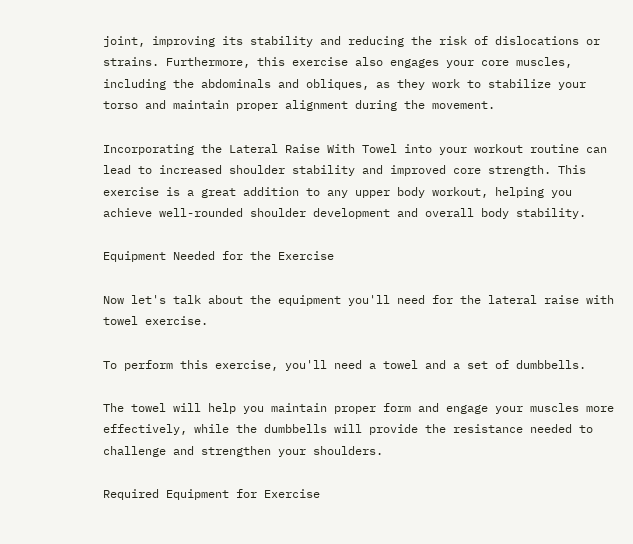joint, improving its stability and reducing the risk of dislocations or strains. Furthermore, this exercise also engages your core muscles, including the abdominals and obliques, as they work to stabilize your torso and maintain proper alignment during the movement.

Incorporating the Lateral Raise With Towel into your workout routine can lead to increased shoulder stability and improved core strength. This exercise is a great addition to any upper body workout, helping you achieve well-rounded shoulder development and overall body stability.

Equipment Needed for the Exercise

Now let's talk about the equipment you'll need for the lateral raise with towel exercise.

To perform this exercise, you'll need a towel and a set of dumbbells.

The towel will help you maintain proper form and engage your muscles more effectively, while the dumbbells will provide the resistance needed to challenge and strengthen your shoulders.

Required Equipment for Exercise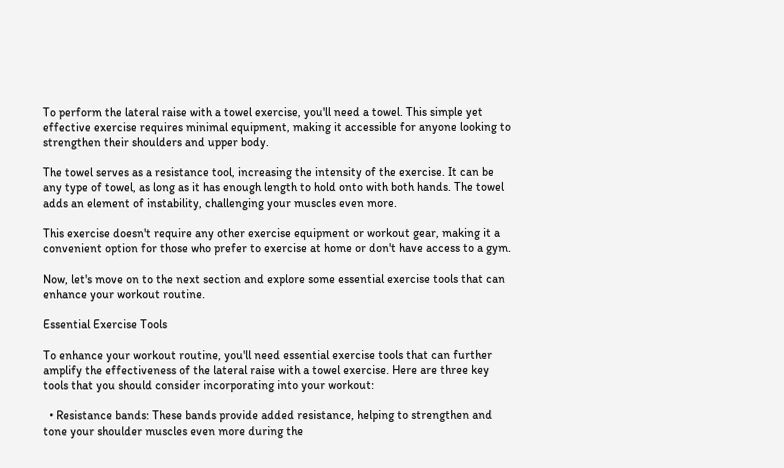To perform the lateral raise with a towel exercise, you'll need a towel. This simple yet effective exercise requires minimal equipment, making it accessible for anyone looking to strengthen their shoulders and upper body.

The towel serves as a resistance tool, increasing the intensity of the exercise. It can be any type of towel, as long as it has enough length to hold onto with both hands. The towel adds an element of instability, challenging your muscles even more.

This exercise doesn't require any other exercise equipment or workout gear, making it a convenient option for those who prefer to exercise at home or don't have access to a gym.

Now, let's move on to the next section and explore some essential exercise tools that can enhance your workout routine.

Essential Exercise Tools

To enhance your workout routine, you'll need essential exercise tools that can further amplify the effectiveness of the lateral raise with a towel exercise. Here are three key tools that you should consider incorporating into your workout:

  • Resistance bands: These bands provide added resistance, helping to strengthen and tone your shoulder muscles even more during the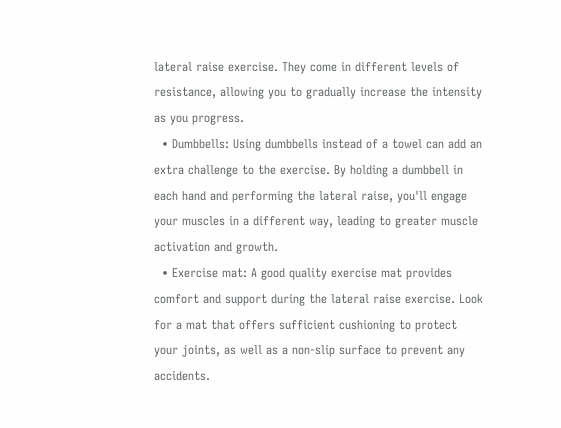lateral raise exercise. They come in different levels of resistance, allowing you to gradually increase the intensity as you progress.
  • Dumbbells: Using dumbbells instead of a towel can add an extra challenge to the exercise. By holding a dumbbell in each hand and performing the lateral raise, you'll engage your muscles in a different way, leading to greater muscle activation and growth.
  • Exercise mat: A good quality exercise mat provides comfort and support during the lateral raise exercise. Look for a mat that offers sufficient cushioning to protect your joints, as well as a non-slip surface to prevent any accidents.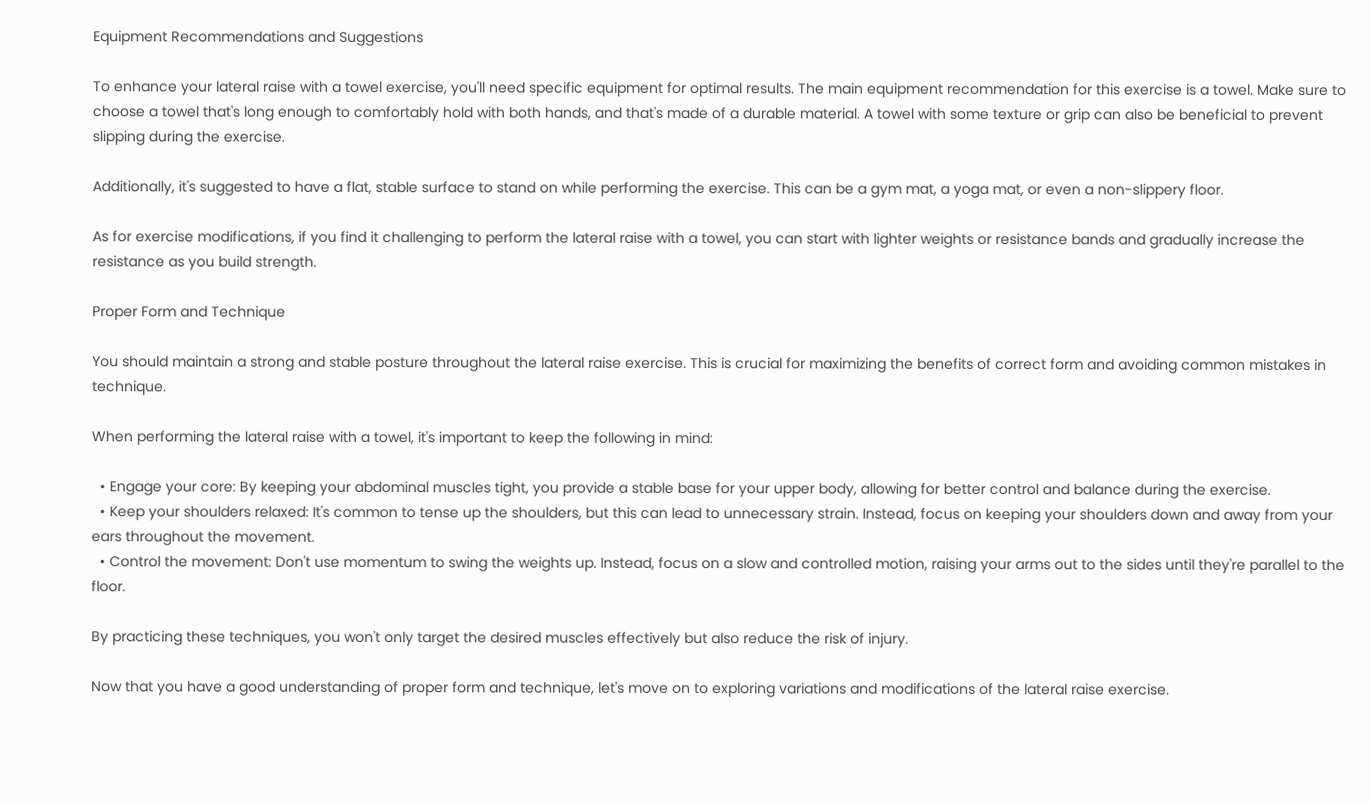Equipment Recommendations and Suggestions

To enhance your lateral raise with a towel exercise, you'll need specific equipment for optimal results. The main equipment recommendation for this exercise is a towel. Make sure to choose a towel that's long enough to comfortably hold with both hands, and that's made of a durable material. A towel with some texture or grip can also be beneficial to prevent slipping during the exercise.

Additionally, it's suggested to have a flat, stable surface to stand on while performing the exercise. This can be a gym mat, a yoga mat, or even a non-slippery floor.

As for exercise modifications, if you find it challenging to perform the lateral raise with a towel, you can start with lighter weights or resistance bands and gradually increase the resistance as you build strength.

Proper Form and Technique

You should maintain a strong and stable posture throughout the lateral raise exercise. This is crucial for maximizing the benefits of correct form and avoiding common mistakes in technique.

When performing the lateral raise with a towel, it's important to keep the following in mind:

  • Engage your core: By keeping your abdominal muscles tight, you provide a stable base for your upper body, allowing for better control and balance during the exercise.
  • Keep your shoulders relaxed: It's common to tense up the shoulders, but this can lead to unnecessary strain. Instead, focus on keeping your shoulders down and away from your ears throughout the movement.
  • Control the movement: Don't use momentum to swing the weights up. Instead, focus on a slow and controlled motion, raising your arms out to the sides until they're parallel to the floor.

By practicing these techniques, you won't only target the desired muscles effectively but also reduce the risk of injury.

Now that you have a good understanding of proper form and technique, let's move on to exploring variations and modifications of the lateral raise exercise.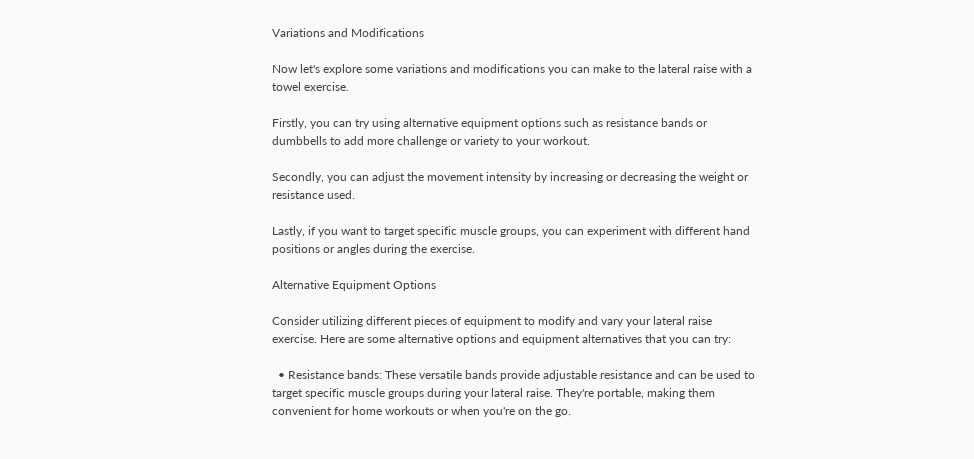Variations and Modifications

Now let's explore some variations and modifications you can make to the lateral raise with a towel exercise.

Firstly, you can try using alternative equipment options such as resistance bands or dumbbells to add more challenge or variety to your workout.

Secondly, you can adjust the movement intensity by increasing or decreasing the weight or resistance used.

Lastly, if you want to target specific muscle groups, you can experiment with different hand positions or angles during the exercise.

Alternative Equipment Options

Consider utilizing different pieces of equipment to modify and vary your lateral raise exercise. Here are some alternative options and equipment alternatives that you can try:

  • Resistance bands: These versatile bands provide adjustable resistance and can be used to target specific muscle groups during your lateral raise. They're portable, making them convenient for home workouts or when you're on the go.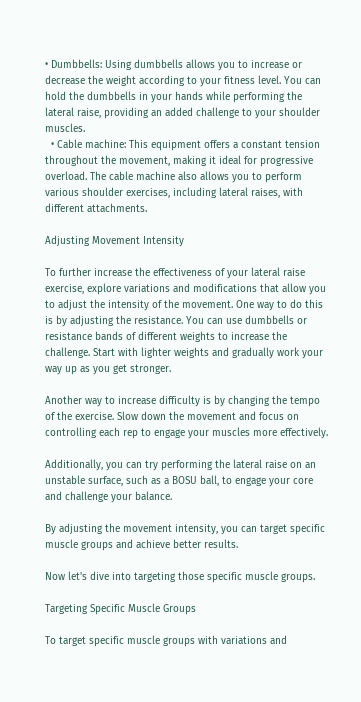• Dumbbells: Using dumbbells allows you to increase or decrease the weight according to your fitness level. You can hold the dumbbells in your hands while performing the lateral raise, providing an added challenge to your shoulder muscles.
  • Cable machine: This equipment offers a constant tension throughout the movement, making it ideal for progressive overload. The cable machine also allows you to perform various shoulder exercises, including lateral raises, with different attachments.

Adjusting Movement Intensity

To further increase the effectiveness of your lateral raise exercise, explore variations and modifications that allow you to adjust the intensity of the movement. One way to do this is by adjusting the resistance. You can use dumbbells or resistance bands of different weights to increase the challenge. Start with lighter weights and gradually work your way up as you get stronger.

Another way to increase difficulty is by changing the tempo of the exercise. Slow down the movement and focus on controlling each rep to engage your muscles more effectively.

Additionally, you can try performing the lateral raise on an unstable surface, such as a BOSU ball, to engage your core and challenge your balance.

By adjusting the movement intensity, you can target specific muscle groups and achieve better results.

Now let's dive into targeting those specific muscle groups.

Targeting Specific Muscle Groups

To target specific muscle groups with variations and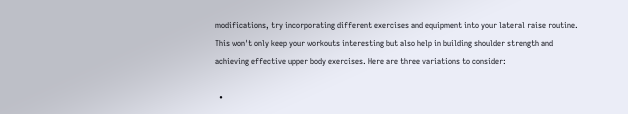modifications, try incorporating different exercises and equipment into your lateral raise routine. This won't only keep your workouts interesting but also help in building shoulder strength and achieving effective upper body exercises. Here are three variations to consider:

  •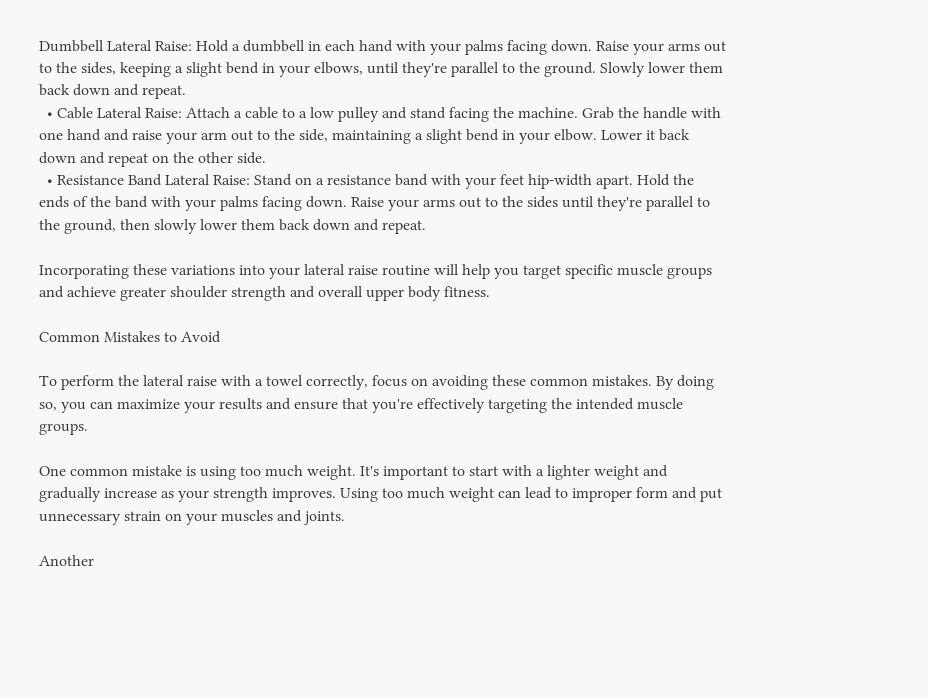Dumbbell Lateral Raise: Hold a dumbbell in each hand with your palms facing down. Raise your arms out to the sides, keeping a slight bend in your elbows, until they're parallel to the ground. Slowly lower them back down and repeat.
  • Cable Lateral Raise: Attach a cable to a low pulley and stand facing the machine. Grab the handle with one hand and raise your arm out to the side, maintaining a slight bend in your elbow. Lower it back down and repeat on the other side.
  • Resistance Band Lateral Raise: Stand on a resistance band with your feet hip-width apart. Hold the ends of the band with your palms facing down. Raise your arms out to the sides until they're parallel to the ground, then slowly lower them back down and repeat.

Incorporating these variations into your lateral raise routine will help you target specific muscle groups and achieve greater shoulder strength and overall upper body fitness.

Common Mistakes to Avoid

To perform the lateral raise with a towel correctly, focus on avoiding these common mistakes. By doing so, you can maximize your results and ensure that you're effectively targeting the intended muscle groups.

One common mistake is using too much weight. It's important to start with a lighter weight and gradually increase as your strength improves. Using too much weight can lead to improper form and put unnecessary strain on your muscles and joints.

Another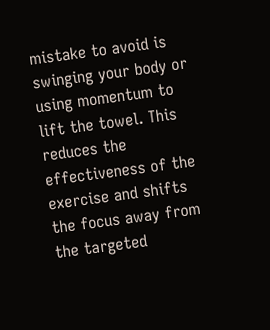mistake to avoid is swinging your body or using momentum to lift the towel. This reduces the effectiveness of the exercise and shifts the focus away from the targeted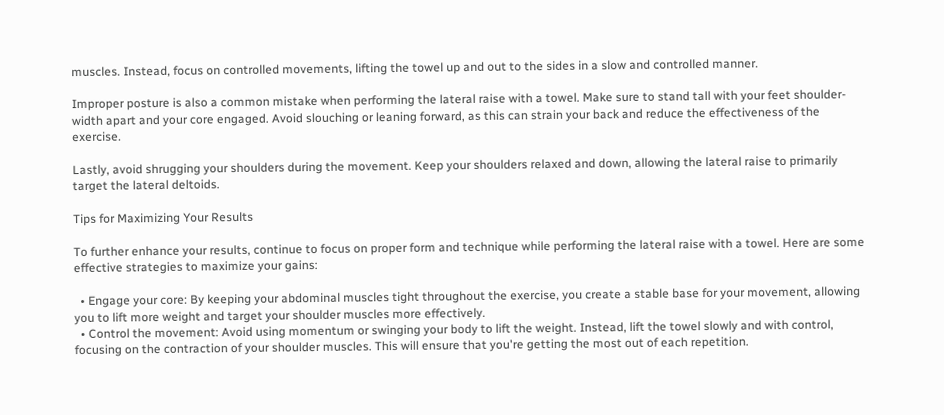muscles. Instead, focus on controlled movements, lifting the towel up and out to the sides in a slow and controlled manner.

Improper posture is also a common mistake when performing the lateral raise with a towel. Make sure to stand tall with your feet shoulder-width apart and your core engaged. Avoid slouching or leaning forward, as this can strain your back and reduce the effectiveness of the exercise.

Lastly, avoid shrugging your shoulders during the movement. Keep your shoulders relaxed and down, allowing the lateral raise to primarily target the lateral deltoids.

Tips for Maximizing Your Results

To further enhance your results, continue to focus on proper form and technique while performing the lateral raise with a towel. Here are some effective strategies to maximize your gains:

  • Engage your core: By keeping your abdominal muscles tight throughout the exercise, you create a stable base for your movement, allowing you to lift more weight and target your shoulder muscles more effectively.
  • Control the movement: Avoid using momentum or swinging your body to lift the weight. Instead, lift the towel slowly and with control, focusing on the contraction of your shoulder muscles. This will ensure that you're getting the most out of each repetition.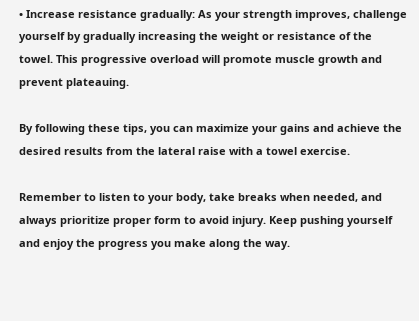• Increase resistance gradually: As your strength improves, challenge yourself by gradually increasing the weight or resistance of the towel. This progressive overload will promote muscle growth and prevent plateauing.

By following these tips, you can maximize your gains and achieve the desired results from the lateral raise with a towel exercise.

Remember to listen to your body, take breaks when needed, and always prioritize proper form to avoid injury. Keep pushing yourself and enjoy the progress you make along the way.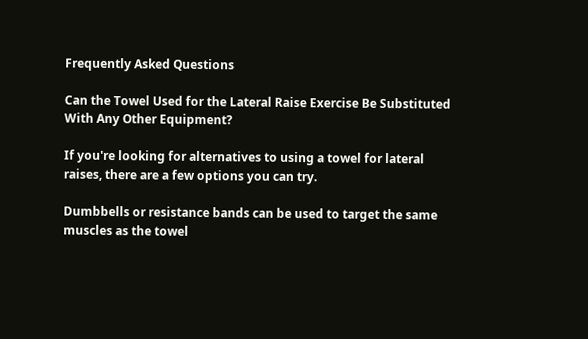Frequently Asked Questions

Can the Towel Used for the Lateral Raise Exercise Be Substituted With Any Other Equipment?

If you're looking for alternatives to using a towel for lateral raises, there are a few options you can try.

Dumbbells or resistance bands can be used to target the same muscles as the towel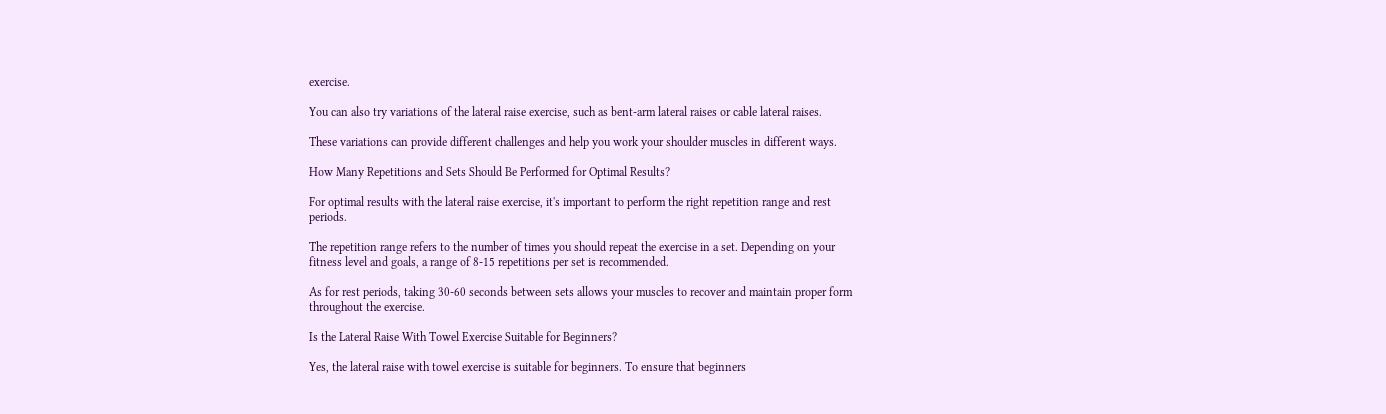exercise.

You can also try variations of the lateral raise exercise, such as bent-arm lateral raises or cable lateral raises.

These variations can provide different challenges and help you work your shoulder muscles in different ways.

How Many Repetitions and Sets Should Be Performed for Optimal Results?

For optimal results with the lateral raise exercise, it's important to perform the right repetition range and rest periods.

The repetition range refers to the number of times you should repeat the exercise in a set. Depending on your fitness level and goals, a range of 8-15 repetitions per set is recommended.

As for rest periods, taking 30-60 seconds between sets allows your muscles to recover and maintain proper form throughout the exercise.

Is the Lateral Raise With Towel Exercise Suitable for Beginners?

Yes, the lateral raise with towel exercise is suitable for beginners. To ensure that beginners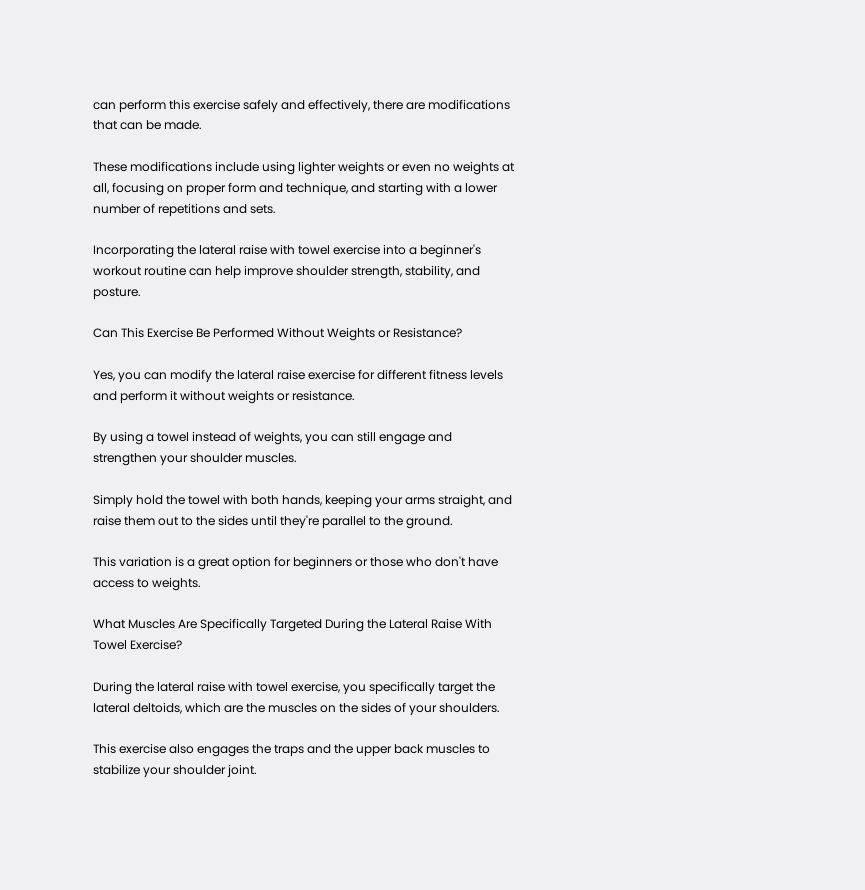can perform this exercise safely and effectively, there are modifications that can be made.

These modifications include using lighter weights or even no weights at all, focusing on proper form and technique, and starting with a lower number of repetitions and sets.

Incorporating the lateral raise with towel exercise into a beginner's workout routine can help improve shoulder strength, stability, and posture.

Can This Exercise Be Performed Without Weights or Resistance?

Yes, you can modify the lateral raise exercise for different fitness levels and perform it without weights or resistance.

By using a towel instead of weights, you can still engage and strengthen your shoulder muscles.

Simply hold the towel with both hands, keeping your arms straight, and raise them out to the sides until they're parallel to the ground.

This variation is a great option for beginners or those who don't have access to weights.

What Muscles Are Specifically Targeted During the Lateral Raise With Towel Exercise?

During the lateral raise with towel exercise, you specifically target the lateral deltoids, which are the muscles on the sides of your shoulders.

This exercise also engages the traps and the upper back muscles to stabilize your shoulder joint.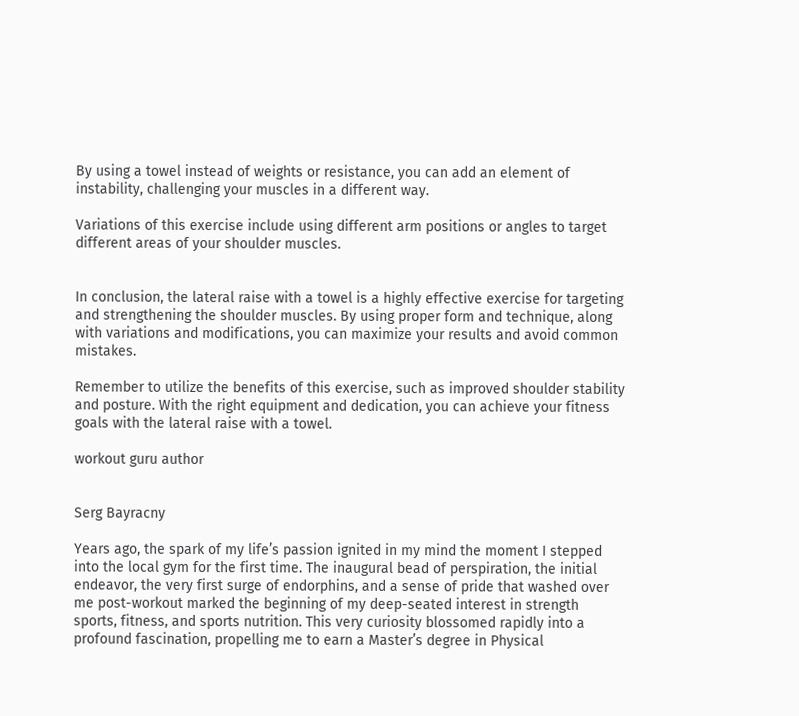By using a towel instead of weights or resistance, you can add an element of instability, challenging your muscles in a different way.

Variations of this exercise include using different arm positions or angles to target different areas of your shoulder muscles.


In conclusion, the lateral raise with a towel is a highly effective exercise for targeting and strengthening the shoulder muscles. By using proper form and technique, along with variations and modifications, you can maximize your results and avoid common mistakes.

Remember to utilize the benefits of this exercise, such as improved shoulder stability and posture. With the right equipment and dedication, you can achieve your fitness goals with the lateral raise with a towel.

workout guru author


Serg Bayracny

Years ago, the spark of my life’s passion ignited in my mind the moment I stepped into the local gym for the first time. The inaugural bead of perspiration, the initial endeavor, the very first surge of endorphins, and a sense of pride that washed over me post-workout marked the beginning of my deep-seated interest in strength sports, fitness, and sports nutrition. This very curiosity blossomed rapidly into a profound fascination, propelling me to earn a Master’s degree in Physical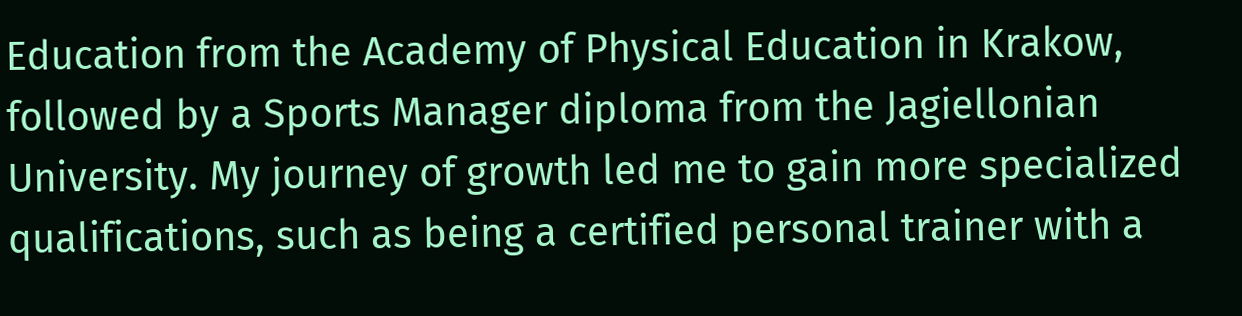Education from the Academy of Physical Education in Krakow, followed by a Sports Manager diploma from the Jagiellonian University. My journey of growth led me to gain more specialized qualifications, such as being a certified personal trainer with a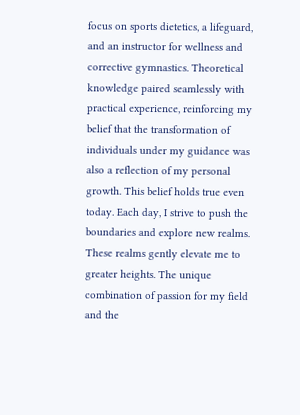focus on sports dietetics, a lifeguard, and an instructor for wellness and corrective gymnastics. Theoretical knowledge paired seamlessly with practical experience, reinforcing my belief that the transformation of individuals under my guidance was also a reflection of my personal growth. This belief holds true even today. Each day, I strive to push the boundaries and explore new realms. These realms gently elevate me to greater heights. The unique combination of passion for my field and the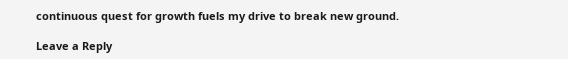continuous quest for growth fuels my drive to break new ground.

Leave a Reply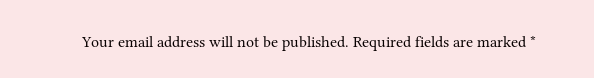Your email address will not be published. Required fields are marked *